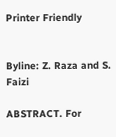Printer Friendly


Byline: Z. Raza and S. Faizi

ABSTRACT. For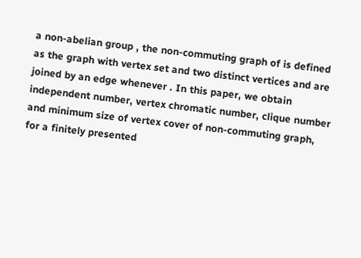a non-abelian group , the non-commuting graph of is defined as the graph with vertex set and two distinct vertices and are joined by an edge whenever . In this paper, we obtain independent number, vertex chromatic number, clique number and minimum size of vertex cover of non-commuting graph, for a finitely presented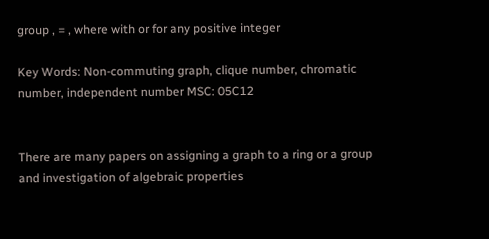group , = , where with or for any positive integer

Key Words: Non-commuting graph, clique number, chromatic number, independent number MSC: 05C12


There are many papers on assigning a graph to a ring or a group and investigation of algebraic properties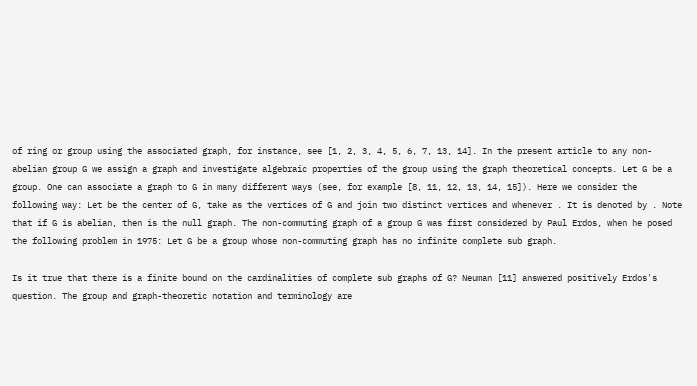of ring or group using the associated graph, for instance, see [1, 2, 3, 4, 5, 6, 7, 13, 14]. In the present article to any non-abelian group G we assign a graph and investigate algebraic properties of the group using the graph theoretical concepts. Let G be a group. One can associate a graph to G in many different ways (see, for example [8, 11, 12, 13, 14, 15]). Here we consider the following way: Let be the center of G, take as the vertices of G and join two distinct vertices and whenever . It is denoted by . Note that if G is abelian, then is the null graph. The non-commuting graph of a group G was first considered by Paul Erdos, when he posed the following problem in 1975: Let G be a group whose non-commuting graph has no infinite complete sub graph.

Is it true that there is a finite bound on the cardinalities of complete sub graphs of G? Neuman [11] answered positively Erdos's question. The group and graph-theoretic notation and terminology are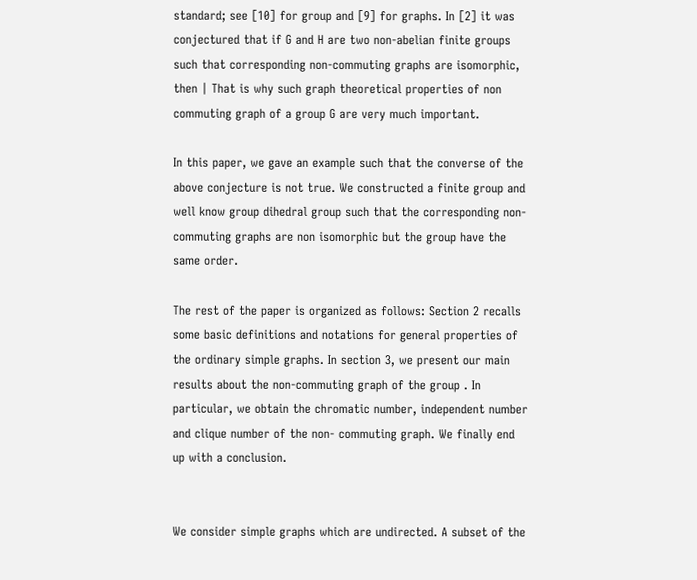standard; see [10] for group and [9] for graphs. In [2] it was conjectured that if G and H are two non-abelian finite groups such that corresponding non-commuting graphs are isomorphic, then | That is why such graph theoretical properties of non commuting graph of a group G are very much important.

In this paper, we gave an example such that the converse of the above conjecture is not true. We constructed a finite group and well know group dihedral group such that the corresponding non-commuting graphs are non isomorphic but the group have the same order.

The rest of the paper is organized as follows: Section 2 recalls some basic definitions and notations for general properties of the ordinary simple graphs. In section 3, we present our main results about the non-commuting graph of the group . In particular, we obtain the chromatic number, independent number and clique number of the non- commuting graph. We finally end up with a conclusion.


We consider simple graphs which are undirected. A subset of the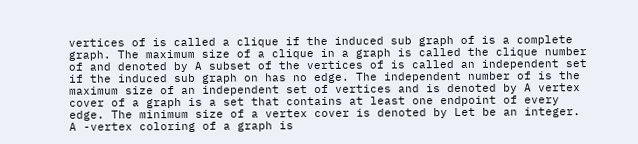vertices of is called a clique if the induced sub graph of is a complete graph. The maximum size of a clique in a graph is called the clique number of and denoted by A subset of the vertices of is called an independent set if the induced sub graph on has no edge. The independent number of is the maximum size of an independent set of vertices and is denoted by A vertex cover of a graph is a set that contains at least one endpoint of every edge. The minimum size of a vertex cover is denoted by Let be an integer. A -vertex coloring of a graph is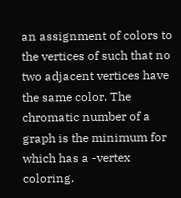an assignment of colors to the vertices of such that no two adjacent vertices have the same color. The chromatic number of a graph is the minimum for which has a -vertex coloring.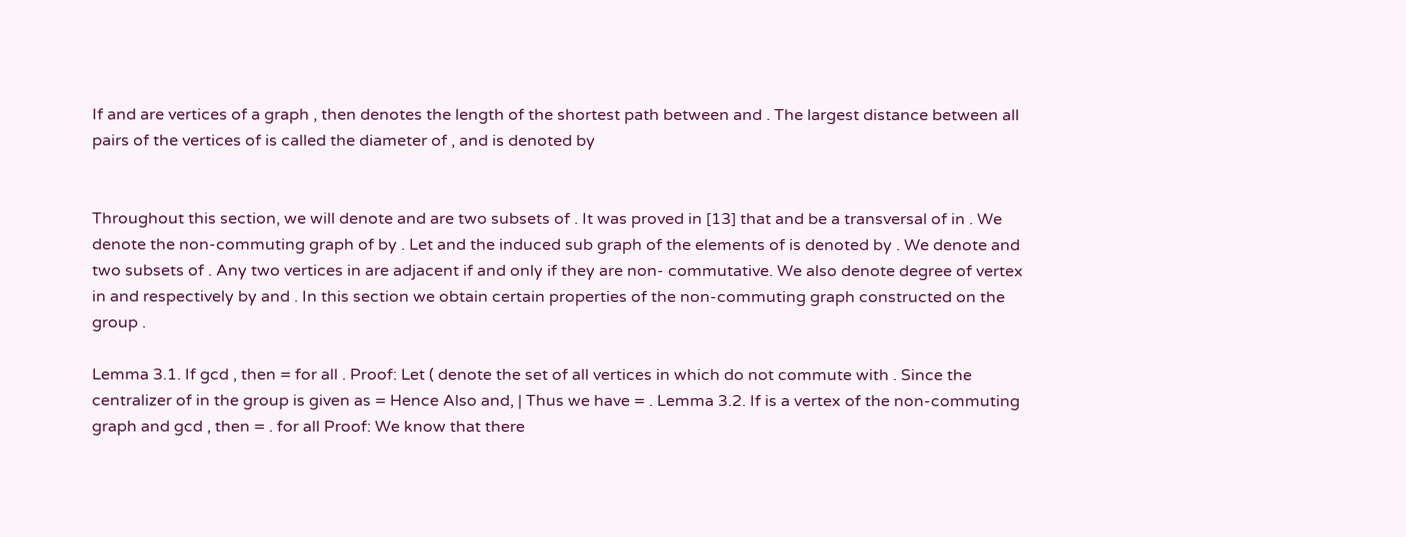If and are vertices of a graph , then denotes the length of the shortest path between and . The largest distance between all pairs of the vertices of is called the diameter of , and is denoted by


Throughout this section, we will denote and are two subsets of . It was proved in [13] that and be a transversal of in . We denote the non-commuting graph of by . Let and the induced sub graph of the elements of is denoted by . We denote and two subsets of . Any two vertices in are adjacent if and only if they are non- commutative. We also denote degree of vertex in and respectively by and . In this section we obtain certain properties of the non-commuting graph constructed on the group .

Lemma 3.1. If gcd , then = for all . Proof: Let ( denote the set of all vertices in which do not commute with . Since the centralizer of in the group is given as = Hence Also and, | Thus we have = . Lemma 3.2. If is a vertex of the non-commuting graph and gcd , then = . for all Proof: We know that there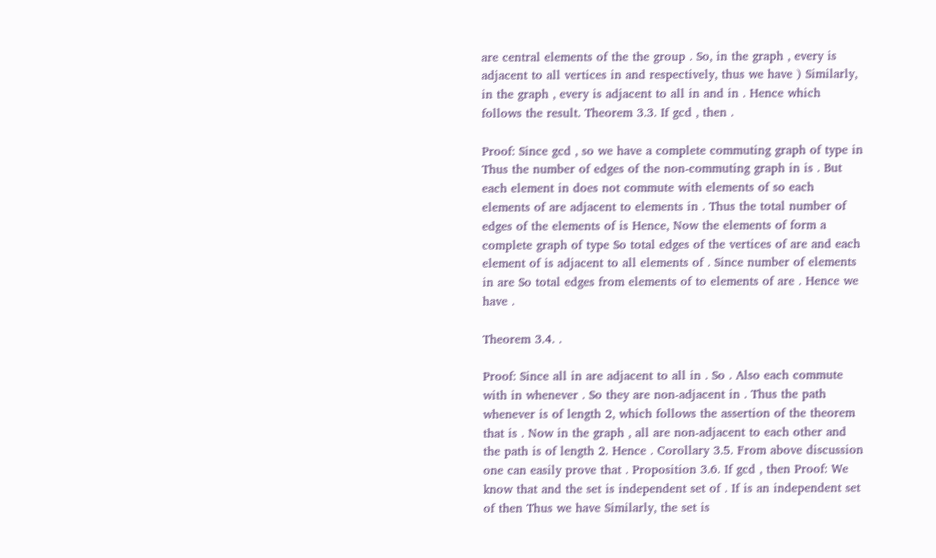are central elements of the the group . So, in the graph , every is adjacent to all vertices in and respectively, thus we have ) Similarly, in the graph , every is adjacent to all in and in . Hence which follows the result. Theorem 3.3. If gcd , then .

Proof: Since gcd , so we have a complete commuting graph of type in Thus the number of edges of the non-commuting graph in is . But each element in does not commute with elements of so each elements of are adjacent to elements in . Thus the total number of edges of the elements of is Hence, Now the elements of form a complete graph of type So total edges of the vertices of are and each element of is adjacent to all elements of . Since number of elements in are So total edges from elements of to elements of are . Hence we have .

Theorem 3.4. .

Proof: Since all in are adjacent to all in . So . Also each commute with in whenever . So they are non-adjacent in . Thus the path whenever is of length 2, which follows the assertion of the theorem that is . Now in the graph , all are non-adjacent to each other and the path is of length 2. Hence . Corollary 3.5. From above discussion one can easily prove that . Proposition 3.6. If gcd , then Proof: We know that and the set is independent set of . If is an independent set of then Thus we have Similarly, the set is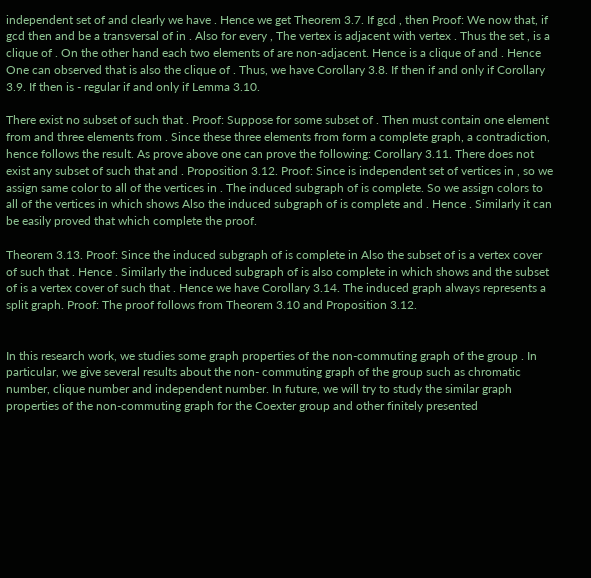independent set of and clearly we have . Hence we get Theorem 3.7. If gcd , then Proof: We now that, if gcd then and be a transversal of in . Also for every , The vertex is adjacent with vertex . Thus the set , is a clique of . On the other hand each two elements of are non-adjacent. Hence is a clique of and . Hence One can observed that is also the clique of . Thus, we have Corollary 3.8. If then if and only if Corollary 3.9. If then is - regular if and only if Lemma 3.10.

There exist no subset of such that . Proof: Suppose for some subset of . Then must contain one element from and three elements from . Since these three elements from form a complete graph, a contradiction, hence follows the result. As prove above one can prove the following: Corollary 3.11. There does not exist any subset of such that and . Proposition 3.12. Proof: Since is independent set of vertices in , so we assign same color to all of the vertices in . The induced subgraph of is complete. So we assign colors to all of the vertices in which shows Also the induced subgraph of is complete and . Hence . Similarly it can be easily proved that which complete the proof.

Theorem 3.13. Proof: Since the induced subgraph of is complete in Also the subset of is a vertex cover of such that . Hence . Similarly the induced subgraph of is also complete in which shows and the subset of is a vertex cover of such that . Hence we have Corollary 3.14. The induced graph always represents a split graph. Proof: The proof follows from Theorem 3.10 and Proposition 3.12.


In this research work, we studies some graph properties of the non-commuting graph of the group . In particular, we give several results about the non- commuting graph of the group such as chromatic number, clique number and independent number. In future, we will try to study the similar graph properties of the non-commuting graph for the Coexter group and other finitely presented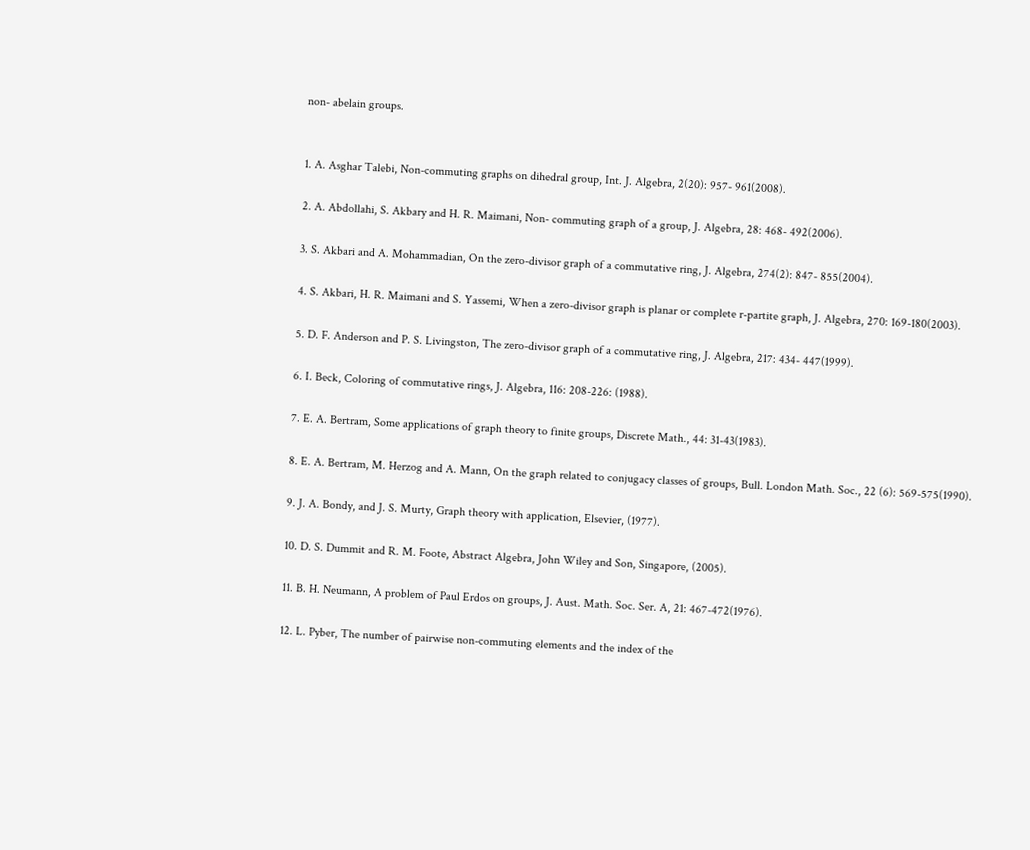non- abelain groups.


1. A. Asghar Talebi, Non-commuting graphs on dihedral group, Int. J. Algebra, 2(20): 957- 961(2008).

2. A. Abdollahi, S. Akbary and H. R. Maimani, Non- commuting graph of a group, J. Algebra, 28: 468- 492(2006).

3. S. Akbari and A. Mohammadian, On the zero-divisor graph of a commutative ring, J. Algebra, 274(2): 847- 855(2004).

4. S. Akbari, H. R. Maimani and S. Yassemi, When a zero-divisor graph is planar or complete r-partite graph, J. Algebra, 270: 169-180(2003).

5. D. F. Anderson and P. S. Livingston, The zero-divisor graph of a commutative ring, J. Algebra, 217: 434- 447(1999).

6. I. Beck, Coloring of commutative rings, J. Algebra, 116: 208-226: (1988).

7. E. A. Bertram, Some applications of graph theory to finite groups, Discrete Math., 44: 31-43(1983).

8. E. A. Bertram, M. Herzog and A. Mann, On the graph related to conjugacy classes of groups, Bull. London Math. Soc., 22 (6): 569-575(1990).

9. J. A. Bondy, and J. S. Murty, Graph theory with application, Elsevier, (1977).

10. D. S. Dummit and R. M. Foote, Abstract Algebra, John Wiley and Son, Singapore, (2005).

11. B. H. Neumann, A problem of Paul Erdos on groups, J. Aust. Math. Soc. Ser. A, 21: 467-472(1976).

12. L. Pyber, The number of pairwise non-commuting elements and the index of the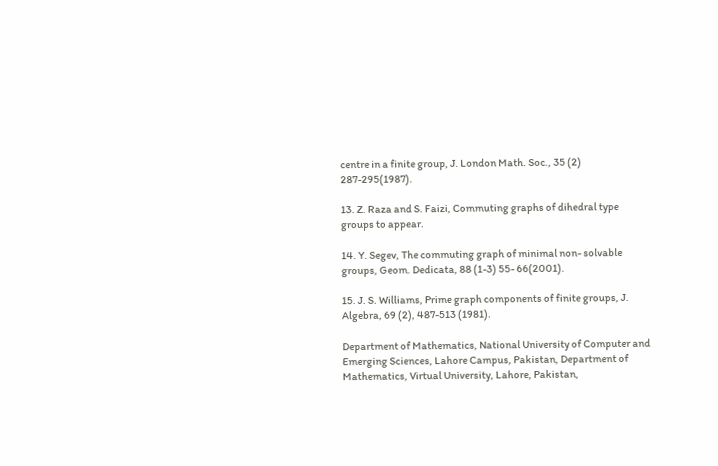centre in a finite group, J. London Math. Soc., 35 (2) 287-295(1987).

13. Z. Raza and S. Faizi, Commuting graphs of dihedral type groups to appear.

14. Y. Segev, The commuting graph of minimal non- solvable groups, Geom. Dedicata, 88 (1-3) 55- 66(2001).

15. J. S. Williams, Prime graph components of finite groups, J. Algebra, 69 (2), 487-513 (1981).

Department of Mathematics, National University of Computer and Emerging Sciences, Lahore Campus, Pakistan, Department of Mathematics, Virtual University, Lahore, Pakistan,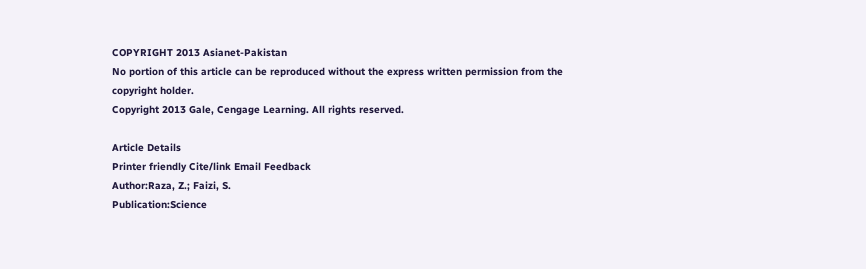COPYRIGHT 2013 Asianet-Pakistan
No portion of this article can be reproduced without the express written permission from the copyright holder.
Copyright 2013 Gale, Cengage Learning. All rights reserved.

Article Details
Printer friendly Cite/link Email Feedback
Author:Raza, Z.; Faizi, S.
Publication:Science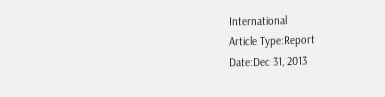International
Article Type:Report
Date:Dec 31, 2013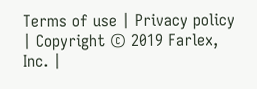Terms of use | Privacy policy | Copyright © 2019 Farlex, Inc. |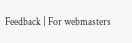Feedback | For webmasters